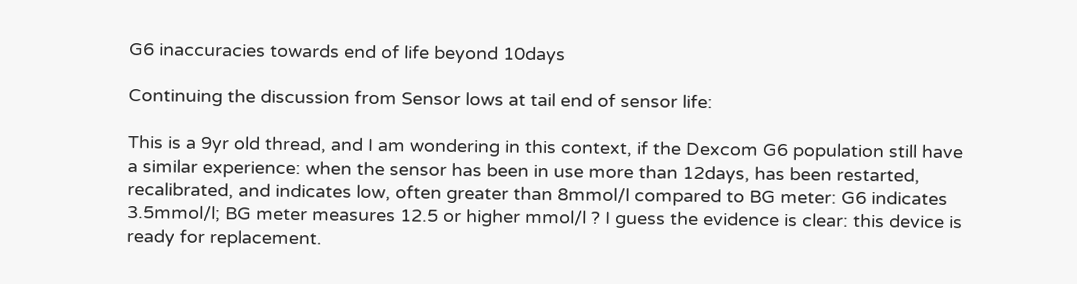G6 inaccuracies towards end of life beyond 10days

Continuing the discussion from Sensor lows at tail end of sensor life:

This is a 9yr old thread, and I am wondering in this context, if the Dexcom G6 population still have a similar experience: when the sensor has been in use more than 12days, has been restarted, recalibrated, and indicates low, often greater than 8mmol/l compared to BG meter: G6 indicates 3.5mmol/l; BG meter measures 12.5 or higher mmol/l ? I guess the evidence is clear: this device is ready for replacement.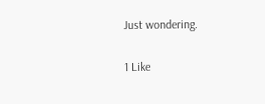Just wondering.

1 Like